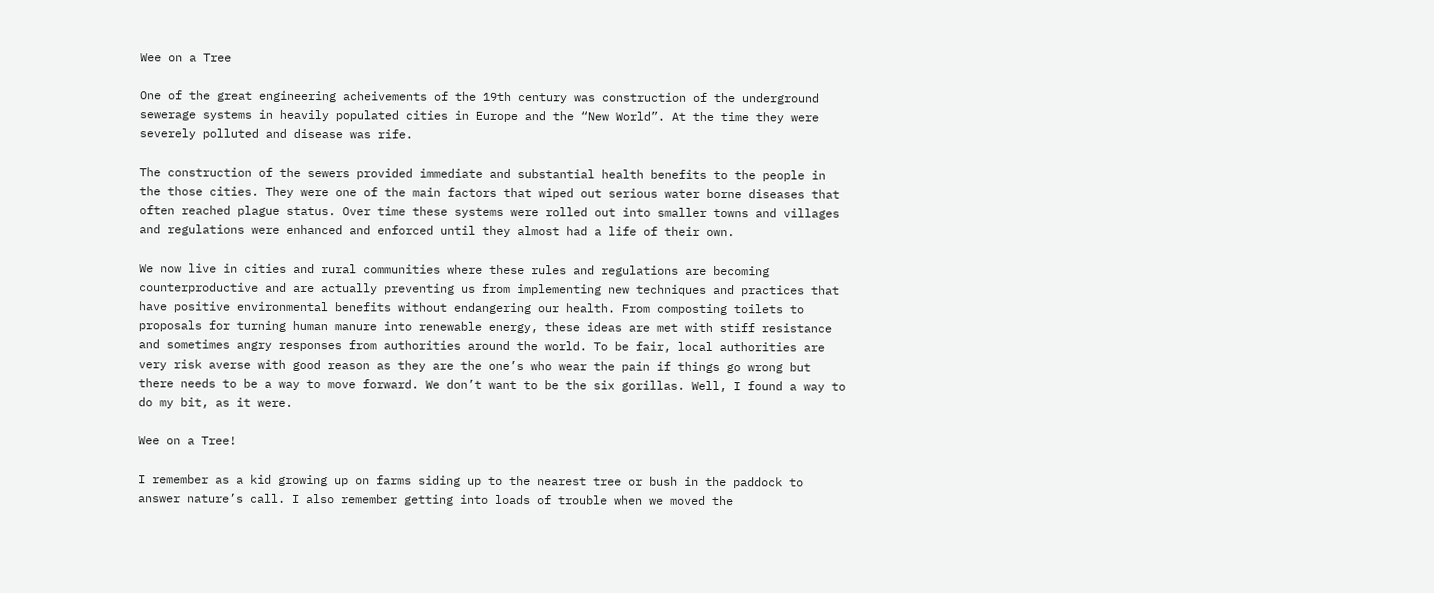Wee on a Tree

One of the great engineering acheivements of the 19th century was construction of the underground sewerage systems in heavily populated cities in Europe and the “New World”. At the time they were severely polluted and disease was rife.

The construction of the sewers provided immediate and substantial health benefits to the people in the those cities. They were one of the main factors that wiped out serious water borne diseases that often reached plague status. Over time these systems were rolled out into smaller towns and villages and regulations were enhanced and enforced until they almost had a life of their own.

We now live in cities and rural communities where these rules and regulations are becoming counterproductive and are actually preventing us from implementing new techniques and practices that have positive environmental benefits without endangering our health. From composting toilets to proposals for turning human manure into renewable energy, these ideas are met with stiff resistance and sometimes angry responses from authorities around the world. To be fair, local authorities are very risk averse with good reason as they are the one’s who wear the pain if things go wrong but there needs to be a way to move forward. We don’t want to be the six gorillas. Well, I found a way to do my bit, as it were.

Wee on a Tree!

I remember as a kid growing up on farms siding up to the nearest tree or bush in the paddock to answer nature’s call. I also remember getting into loads of trouble when we moved the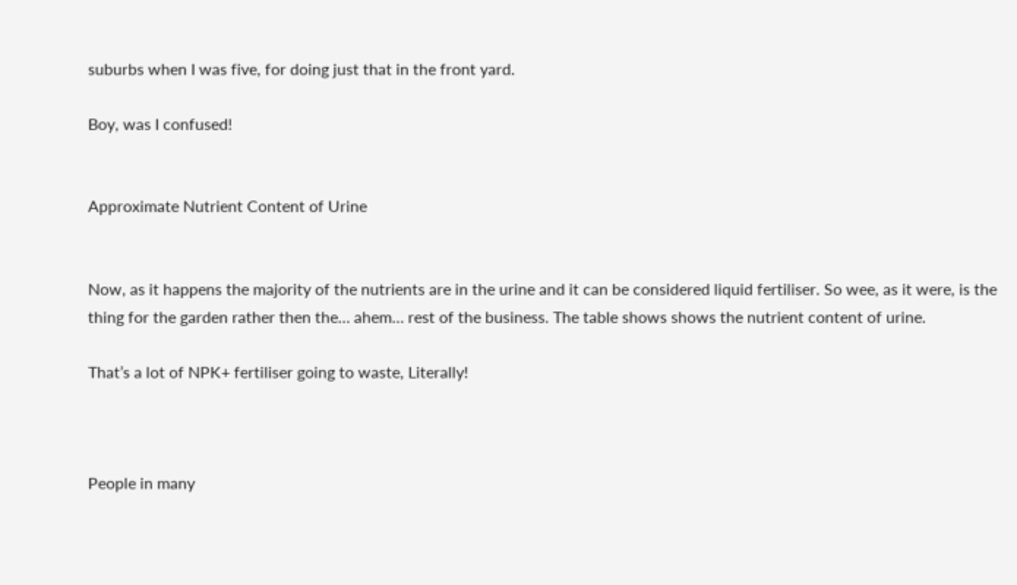suburbs when I was five, for doing just that in the front yard.

Boy, was I confused!


Approximate Nutrient Content of Urine


Now, as it happens the majority of the nutrients are in the urine and it can be considered liquid fertiliser. So wee, as it were, is the thing for the garden rather then the… ahem… rest of the business. The table shows shows the nutrient content of urine.

That’s a lot of NPK+ fertiliser going to waste, Literally!



People in many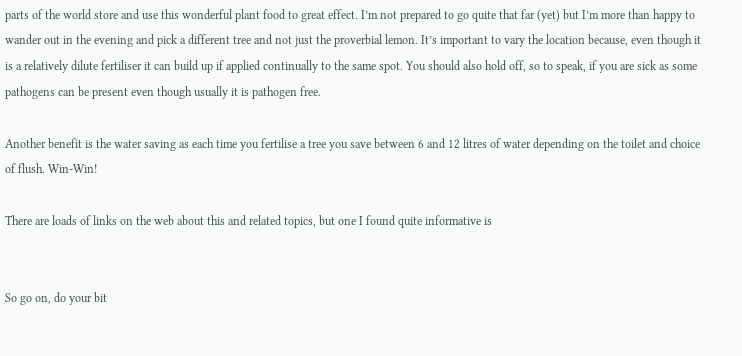parts of the world store and use this wonderful plant food to great effect. I’m not prepared to go quite that far (yet) but I’m more than happy to wander out in the evening and pick a different tree and not just the proverbial lemon. It’s important to vary the location because, even though it is a relatively dilute fertiliser it can build up if applied continually to the same spot. You should also hold off, so to speak, if you are sick as some pathogens can be present even though usually it is pathogen free.

Another benefit is the water saving as each time you fertilise a tree you save between 6 and 12 litres of water depending on the toilet and choice of flush. Win-Win!

There are loads of links on the web about this and related topics, but one I found quite informative is


So go on, do your bit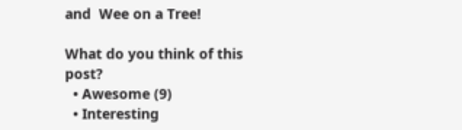and  Wee on a Tree!

What do you think of this post?
  • Awesome (9)
  • Interesting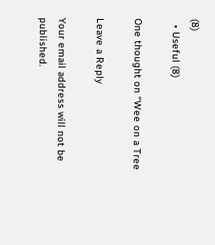(8)
  • Useful (8)

One thought on “Wee on a Tree

Leave a Reply

Your email address will not be published.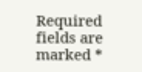Required fields are marked *